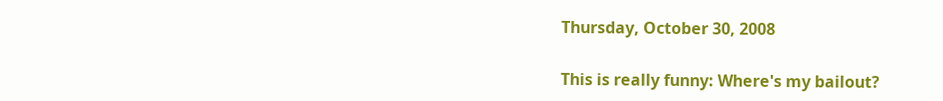Thursday, October 30, 2008

This is really funny: Where's my bailout?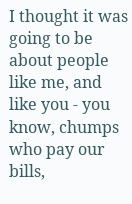I thought it was going to be about people like me, and like you - you know, chumps who pay our bills,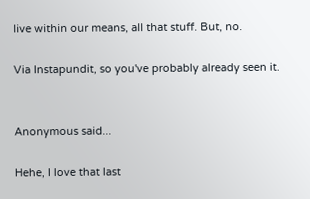live within our means, all that stuff. But, no.

Via Instapundit, so you've probably already seen it.


Anonymous said...

Hehe, I love that last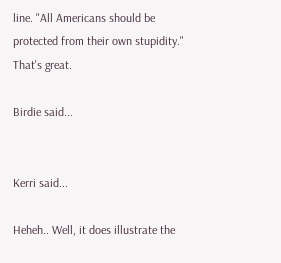line. "All Americans should be protected from their own stupidity." That's great.

Birdie said...


Kerri said...

Heheh.. Well, it does illustrate the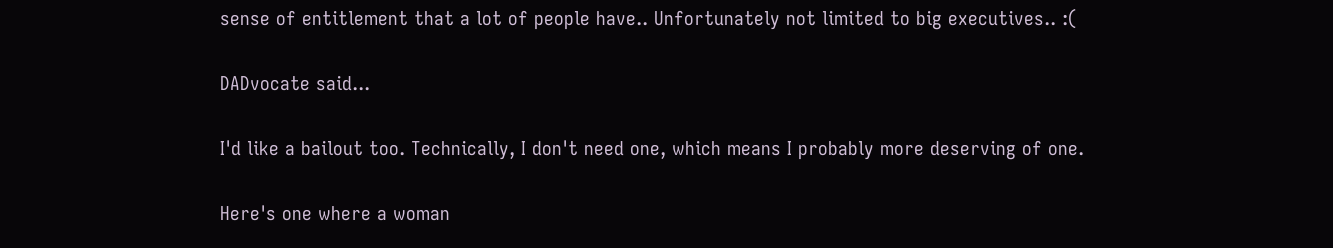sense of entitlement that a lot of people have.. Unfortunately not limited to big executives.. :(

DADvocate said...

I'd like a bailout too. Technically, I don't need one, which means I probably more deserving of one.

Here's one where a woman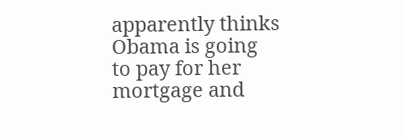apparently thinks Obama is going to pay for her mortgage and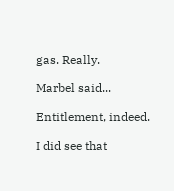gas. Really.

Marbel said...

Entitlement, indeed.

I did see that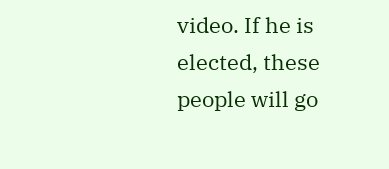video. If he is elected, these people will go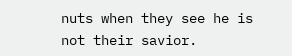nuts when they see he is not their savior.